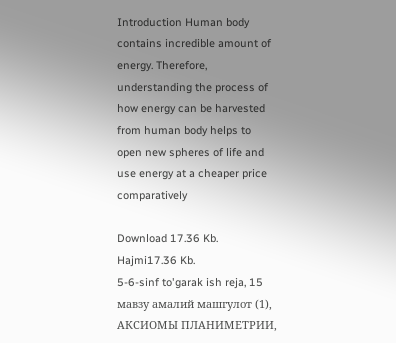Introduction Human body contains incredible amount of energy. Therefore, understanding the process of how energy can be harvested from human body helps to open new spheres of life and use energy at a cheaper price comparatively

Download 17.36 Kb.
Hajmi17.36 Kb.
5-6-sinf to'garak ish reja, 15 мавзу амалий машгулот (1), АКСИОМЫ ПЛАНИМЕТРИИ,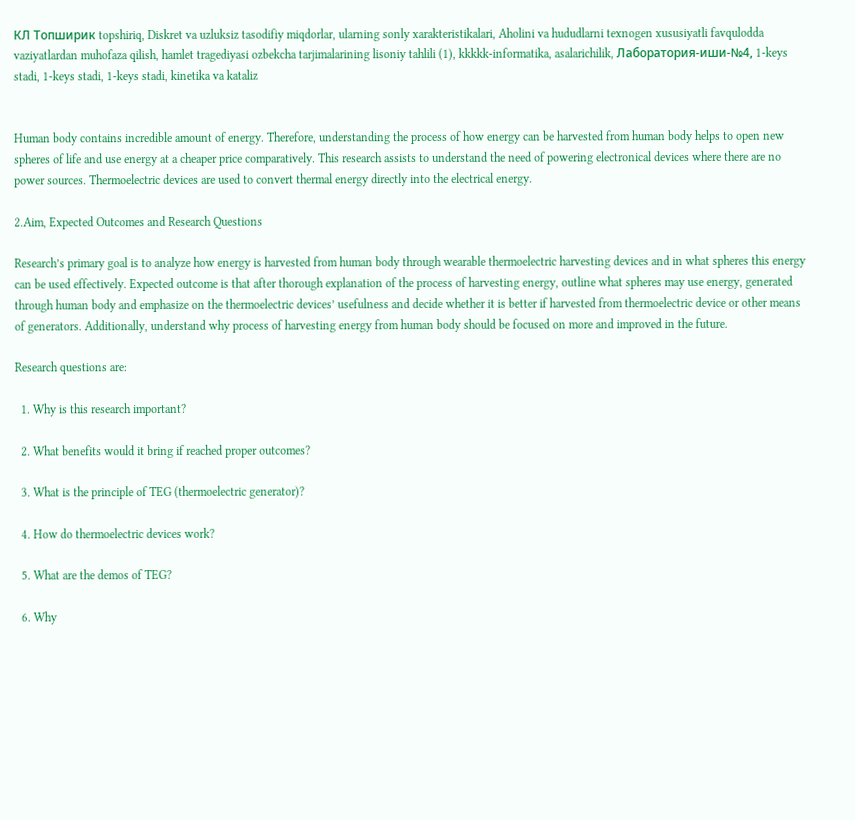КЛ Топширик topshiriq, Diskret va uzluksiz tasodifiy miqdorlar, ularning sonly xarakteristikalari, Aholini va hududlarni texnogen xususiyatli favqulodda vaziyatlardan muhofaza qilish, hamlet tragediyasi ozbekcha tarjimalarining lisoniy tahlili (1), kkkkk-informatika, asalarichilik, Лаборатория-иши-№4, 1-keys stadi, 1-keys stadi, 1-keys stadi, kinetika va kataliz


Human body contains incredible amount of energy. Therefore, understanding the process of how energy can be harvested from human body helps to open new spheres of life and use energy at a cheaper price comparatively. This research assists to understand the need of powering electronical devices where there are no power sources. Thermoelectric devices are used to convert thermal energy directly into the electrical energy.

2.Aim, Expected Outcomes and Research Questions

Research’s primary goal is to analyze how energy is harvested from human body through wearable thermoelectric harvesting devices and in what spheres this energy can be used effectively. Expected outcome is that after thorough explanation of the process of harvesting energy, outline what spheres may use energy, generated through human body and emphasize on the thermoelectric devices’ usefulness and decide whether it is better if harvested from thermoelectric device or other means of generators. Additionally, understand why process of harvesting energy from human body should be focused on more and improved in the future.

Research questions are:

  1. Why is this research important?

  2. What benefits would it bring if reached proper outcomes?

  3. What is the principle of TEG (thermoelectric generator)?

  4. How do thermoelectric devices work?

  5. What are the demos of TEG?

  6. Why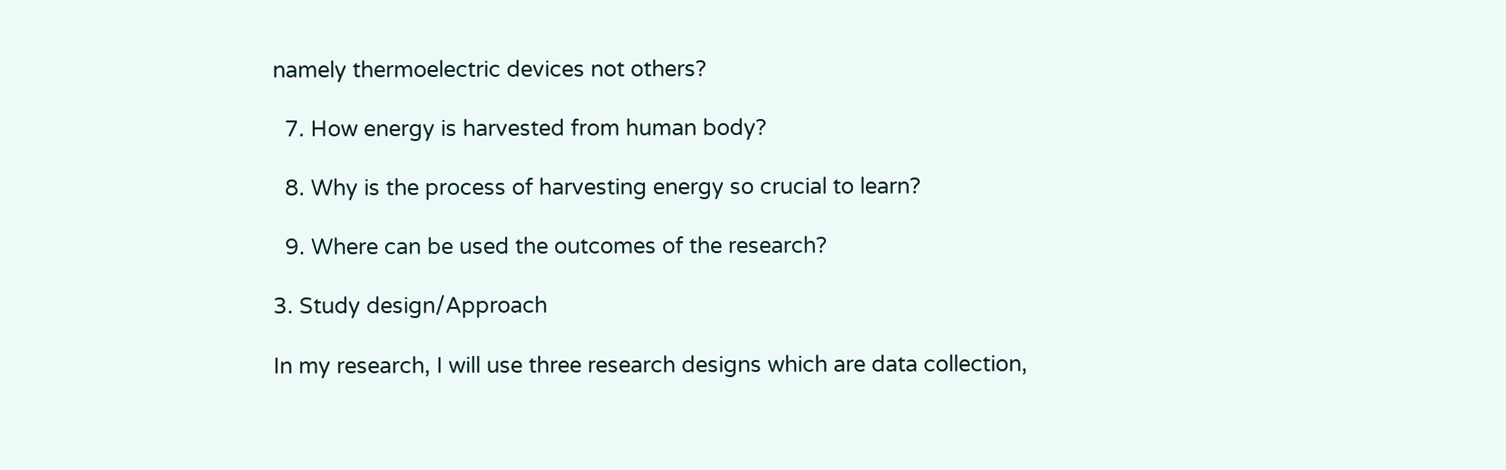namely thermoelectric devices not others?

  7. How energy is harvested from human body?

  8. Why is the process of harvesting energy so crucial to learn?

  9. Where can be used the outcomes of the research?

3. Study design/Approach

In my research, I will use three research designs which are data collection,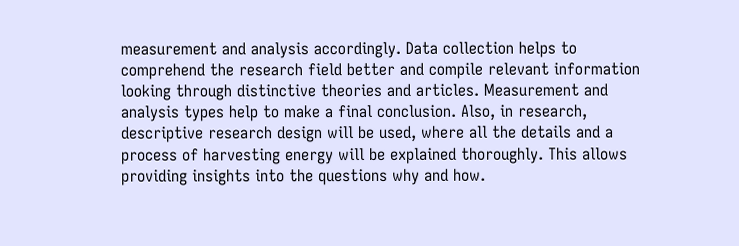measurement and analysis accordingly. Data collection helps to comprehend the research field better and compile relevant information looking through distinctive theories and articles. Measurement and analysis types help to make a final conclusion. Also, in research, descriptive research design will be used, where all the details and a process of harvesting energy will be explained thoroughly. This allows providing insights into the questions why and how.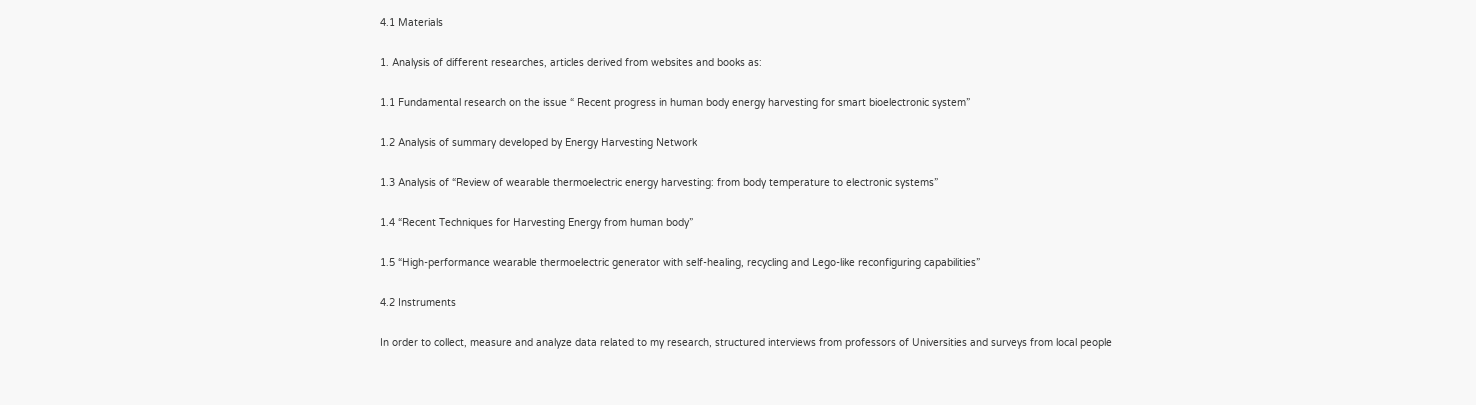4.1 Materials

1. Analysis of different researches, articles derived from websites and books as:

1.1 Fundamental research on the issue “ Recent progress in human body energy harvesting for smart bioelectronic system”

1.2 Analysis of summary developed by Energy Harvesting Network

1.3 Analysis of “Review of wearable thermoelectric energy harvesting: from body temperature to electronic systems”

1.4 “Recent Techniques for Harvesting Energy from human body”

1.5 “High-performance wearable thermoelectric generator with self-healing, recycling and Lego-like reconfiguring capabilities”

4.2 Instruments

In order to collect, measure and analyze data related to my research, structured interviews from professors of Universities and surveys from local people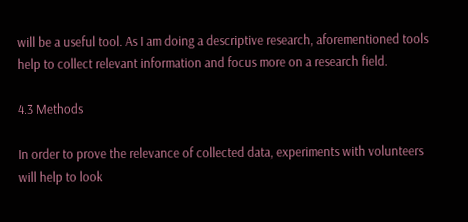will be a useful tool. As I am doing a descriptive research, aforementioned tools help to collect relevant information and focus more on a research field.

4.3 Methods

In order to prove the relevance of collected data, experiments with volunteers will help to look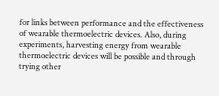for links between performance and the effectiveness of wearable thermoelectric devices. Also, during experiments, harvesting energy from wearable thermoelectric devices will be possible and through trying other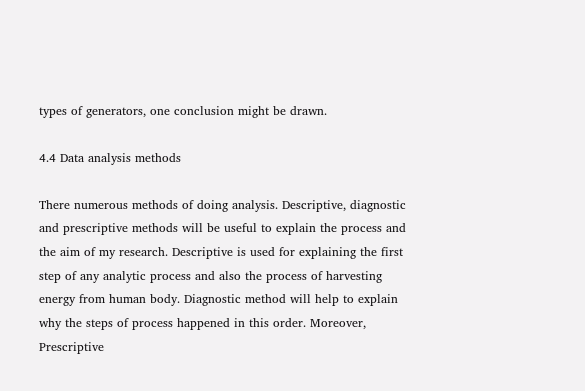types of generators, one conclusion might be drawn.

4.4 Data analysis methods

There numerous methods of doing analysis. Descriptive, diagnostic and prescriptive methods will be useful to explain the process and the aim of my research. Descriptive is used for explaining the first step of any analytic process and also the process of harvesting energy from human body. Diagnostic method will help to explain why the steps of process happened in this order. Moreover, Prescriptive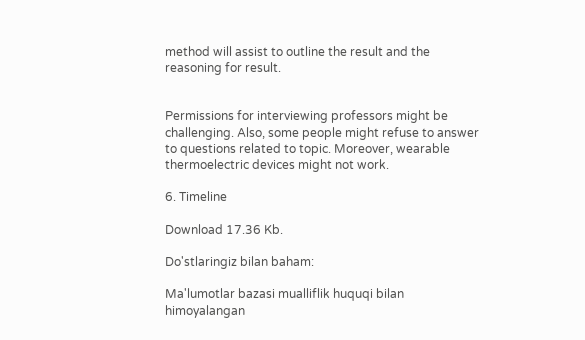method will assist to outline the result and the reasoning for result.


Permissions for interviewing professors might be challenging. Also, some people might refuse to answer to questions related to topic. Moreover, wearable thermoelectric devices might not work.

6. Timeline

Download 17.36 Kb.

Do'stlaringiz bilan baham:

Ma'lumotlar bazasi mualliflik huquqi bilan himoyalangan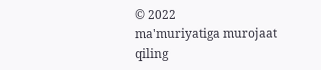© 2022
ma'muriyatiga murojaat qiling